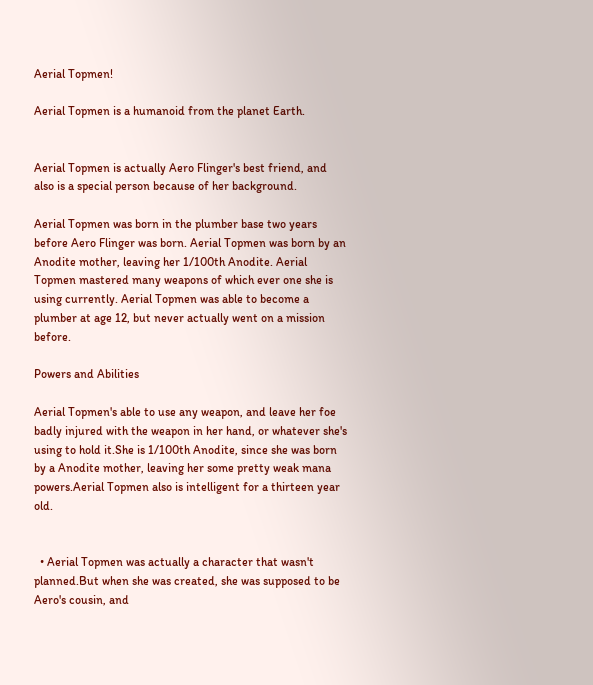Aerial Topmen!

Aerial Topmen is a humanoid from the planet Earth.


Aerial Topmen is actually Aero Flinger's best friend, and also is a special person because of her background.

Aerial Topmen was born in the plumber base two years before Aero Flinger was born. Aerial Topmen was born by an Anodite mother, leaving her 1/100th Anodite. Aerial Topmen mastered many weapons of which ever one she is using currently. Aerial Topmen was able to become a plumber at age 12, but never actually went on a mission before.

Powers and Abilities

Aerial Topmen's able to use any weapon, and leave her foe badly injured with the weapon in her hand, or whatever she's using to hold it.She is 1/100th Anodite, since she was born by a Anodite mother, leaving her some pretty weak mana powers.Aerial Topmen also is intelligent for a thirteen year old.


  • Aerial Topmen was actually a character that wasn't planned.But when she was created, she was supposed to be Aero's cousin, and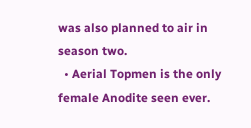was also planned to air in season two.
  • Aerial Topmen is the only female Anodite seen ever.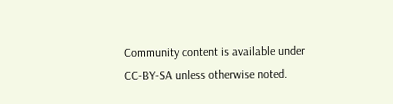Community content is available under CC-BY-SA unless otherwise noted.